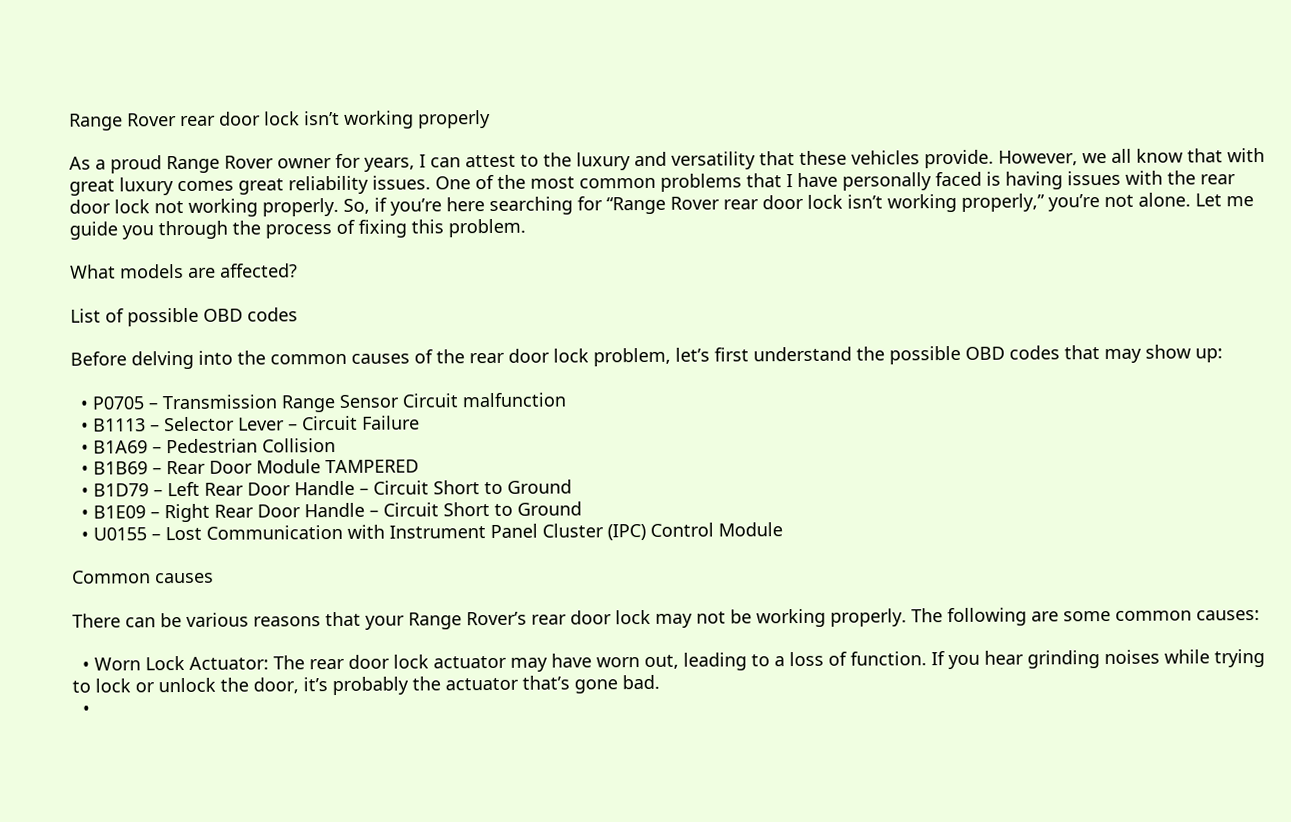Range Rover rear door lock isn’t working properly

As a proud Range Rover owner for years, I can attest to the luxury and versatility that these vehicles provide. However, we all know that with great luxury comes great reliability issues. One of the most common problems that I have personally faced is having issues with the rear door lock not working properly. So, if you’re here searching for “Range Rover rear door lock isn’t working properly,” you’re not alone. Let me guide you through the process of fixing this problem.

What models are affected?

List of possible OBD codes

Before delving into the common causes of the rear door lock problem, let’s first understand the possible OBD codes that may show up:

  • P0705 – Transmission Range Sensor Circuit malfunction
  • B1113 – Selector Lever – Circuit Failure
  • B1A69 – Pedestrian Collision
  • B1B69 – Rear Door Module TAMPERED
  • B1D79 – Left Rear Door Handle – Circuit Short to Ground
  • B1E09 – Right Rear Door Handle – Circuit Short to Ground
  • U0155 – Lost Communication with Instrument Panel Cluster (IPC) Control Module

Common causes

There can be various reasons that your Range Rover’s rear door lock may not be working properly. The following are some common causes:

  • Worn Lock Actuator: The rear door lock actuator may have worn out, leading to a loss of function. If you hear grinding noises while trying to lock or unlock the door, it’s probably the actuator that’s gone bad.
  •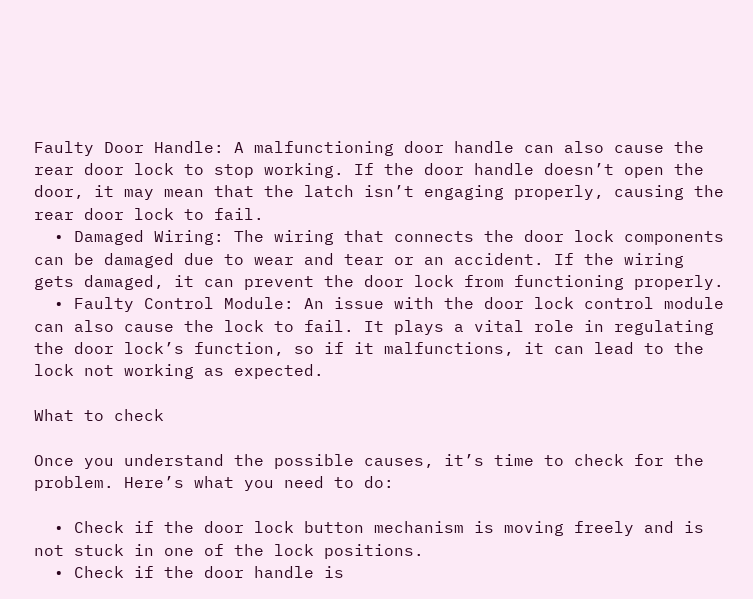Faulty Door Handle: A malfunctioning door handle can also cause the rear door lock to stop working. If the door handle doesn’t open the door, it may mean that the latch isn’t engaging properly, causing the rear door lock to fail.
  • Damaged Wiring: The wiring that connects the door lock components can be damaged due to wear and tear or an accident. If the wiring gets damaged, it can prevent the door lock from functioning properly.
  • Faulty Control Module: An issue with the door lock control module can also cause the lock to fail. It plays a vital role in regulating the door lock’s function, so if it malfunctions, it can lead to the lock not working as expected.

What to check

Once you understand the possible causes, it’s time to check for the problem. Here’s what you need to do:

  • Check if the door lock button mechanism is moving freely and is not stuck in one of the lock positions.
  • Check if the door handle is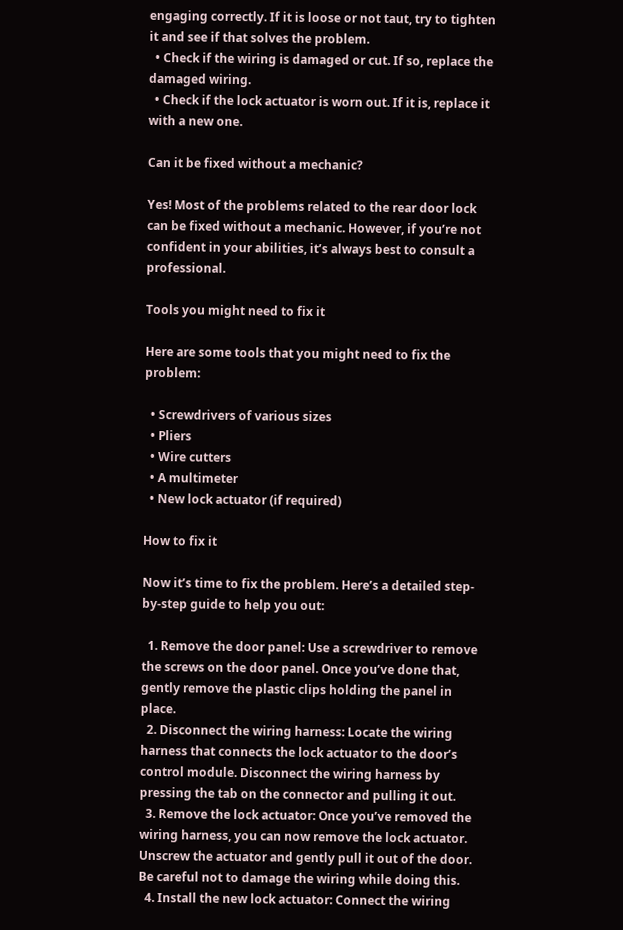engaging correctly. If it is loose or not taut, try to tighten it and see if that solves the problem.
  • Check if the wiring is damaged or cut. If so, replace the damaged wiring.
  • Check if the lock actuator is worn out. If it is, replace it with a new one.

Can it be fixed without a mechanic?

Yes! Most of the problems related to the rear door lock can be fixed without a mechanic. However, if you’re not confident in your abilities, it’s always best to consult a professional.

Tools you might need to fix it

Here are some tools that you might need to fix the problem:

  • Screwdrivers of various sizes
  • Pliers
  • Wire cutters
  • A multimeter
  • New lock actuator (if required)

How to fix it

Now it’s time to fix the problem. Here’s a detailed step-by-step guide to help you out:

  1. Remove the door panel: Use a screwdriver to remove the screws on the door panel. Once you’ve done that, gently remove the plastic clips holding the panel in place.
  2. Disconnect the wiring harness: Locate the wiring harness that connects the lock actuator to the door’s control module. Disconnect the wiring harness by pressing the tab on the connector and pulling it out.
  3. Remove the lock actuator: Once you’ve removed the wiring harness, you can now remove the lock actuator. Unscrew the actuator and gently pull it out of the door. Be careful not to damage the wiring while doing this.
  4. Install the new lock actuator: Connect the wiring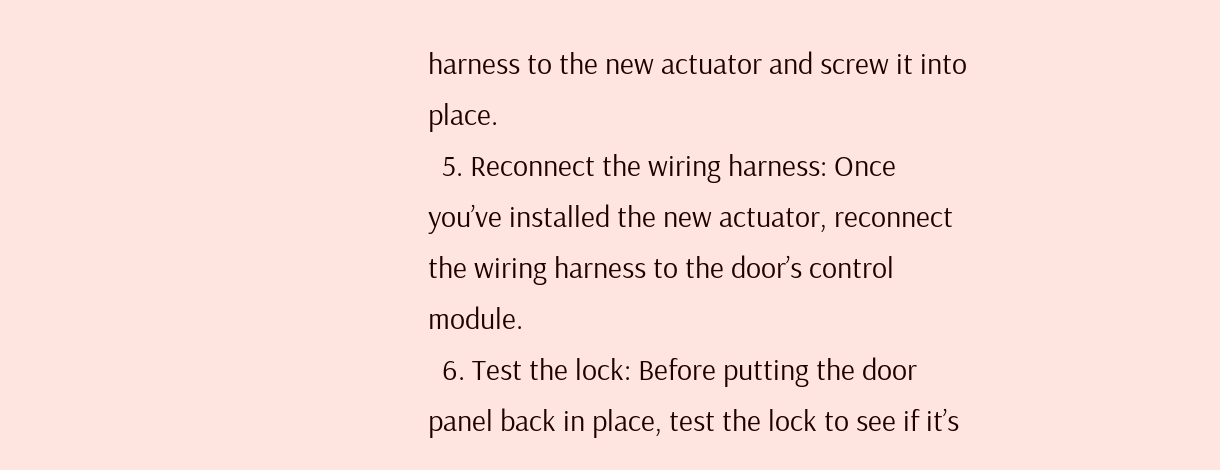harness to the new actuator and screw it into place.
  5. Reconnect the wiring harness: Once you’ve installed the new actuator, reconnect the wiring harness to the door’s control module.
  6. Test the lock: Before putting the door panel back in place, test the lock to see if it’s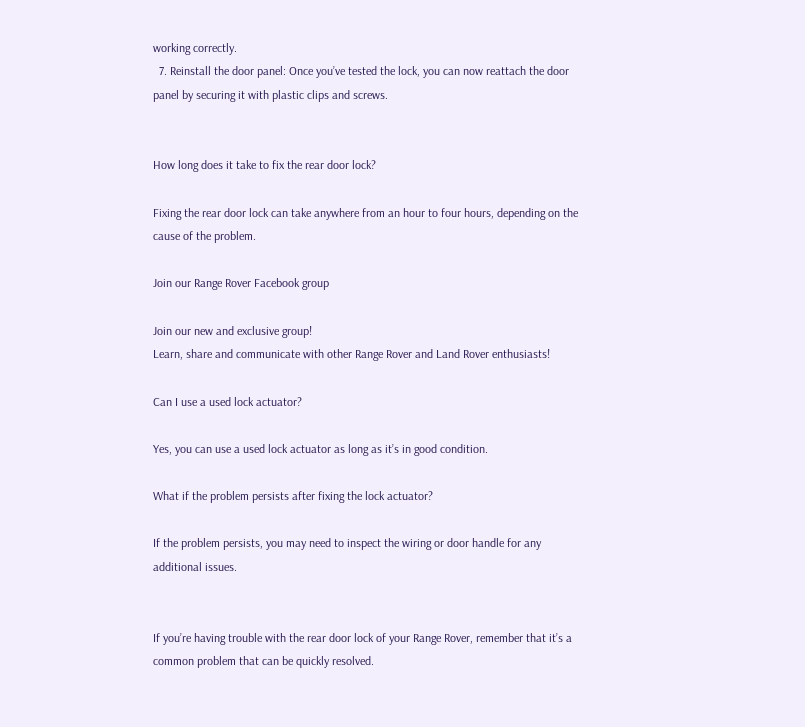working correctly.
  7. Reinstall the door panel: Once you’ve tested the lock, you can now reattach the door panel by securing it with plastic clips and screws.


How long does it take to fix the rear door lock?

Fixing the rear door lock can take anywhere from an hour to four hours, depending on the cause of the problem.

Join our Range Rover Facebook group

Join our new and exclusive group!
Learn, share and communicate with other Range Rover and Land Rover enthusiasts!

Can I use a used lock actuator?

Yes, you can use a used lock actuator as long as it’s in good condition.

What if the problem persists after fixing the lock actuator?

If the problem persists, you may need to inspect the wiring or door handle for any additional issues.


If you’re having trouble with the rear door lock of your Range Rover, remember that it’s a common problem that can be quickly resolved.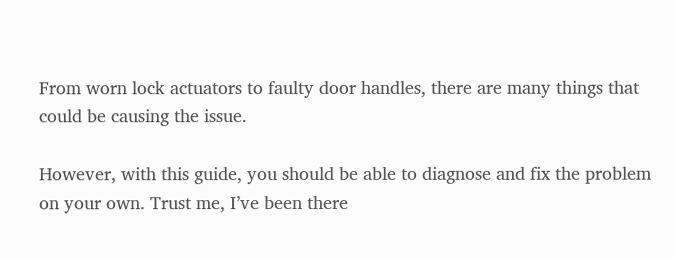From worn lock actuators to faulty door handles, there are many things that could be causing the issue.

However, with this guide, you should be able to diagnose and fix the problem on your own. Trust me, I’ve been there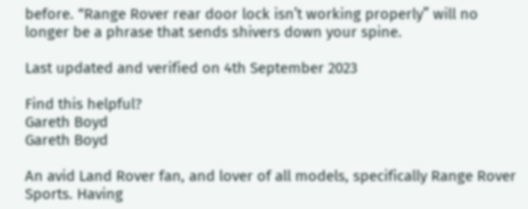before. “Range Rover rear door lock isn’t working properly” will no longer be a phrase that sends shivers down your spine.

Last updated and verified on 4th September 2023

Find this helpful?
Gareth Boyd
Gareth Boyd

An avid Land Rover fan, and lover of all models, specifically Range Rover Sports. Having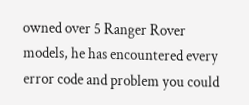owned over 5 Ranger Rover models, he has encountered every error code and problem you could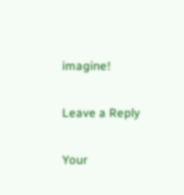imagine!

Leave a Reply

Your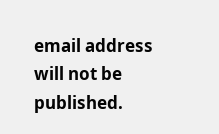email address will not be published.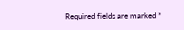Required fields are marked *